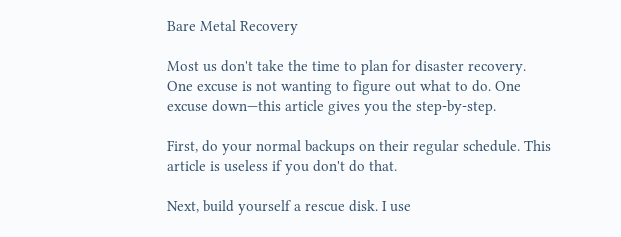Bare Metal Recovery

Most us don't take the time to plan for disaster recovery. One excuse is not wanting to figure out what to do. One excuse down—this article gives you the step-by-step.

First, do your normal backups on their regular schedule. This article is useless if you don't do that.

Next, build yourself a rescue disk. I use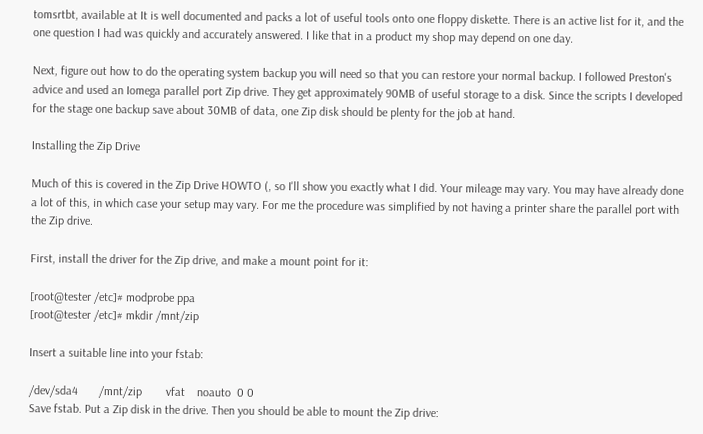tomsrtbt, available at It is well documented and packs a lot of useful tools onto one floppy diskette. There is an active list for it, and the one question I had was quickly and accurately answered. I like that in a product my shop may depend on one day.

Next, figure out how to do the operating system backup you will need so that you can restore your normal backup. I followed Preston's advice and used an Iomega parallel port Zip drive. They get approximately 90MB of useful storage to a disk. Since the scripts I developed for the stage one backup save about 30MB of data, one Zip disk should be plenty for the job at hand.

Installing the Zip Drive

Much of this is covered in the Zip Drive HOWTO (, so I'll show you exactly what I did. Your mileage may vary. You may have already done a lot of this, in which case your setup may vary. For me the procedure was simplified by not having a printer share the parallel port with the Zip drive.

First, install the driver for the Zip drive, and make a mount point for it:

[root@tester /etc]# modprobe ppa
[root@tester /etc]# mkdir /mnt/zip

Insert a suitable line into your fstab:

/dev/sda4       /mnt/zip        vfat    noauto  0 0
Save fstab. Put a Zip disk in the drive. Then you should be able to mount the Zip drive: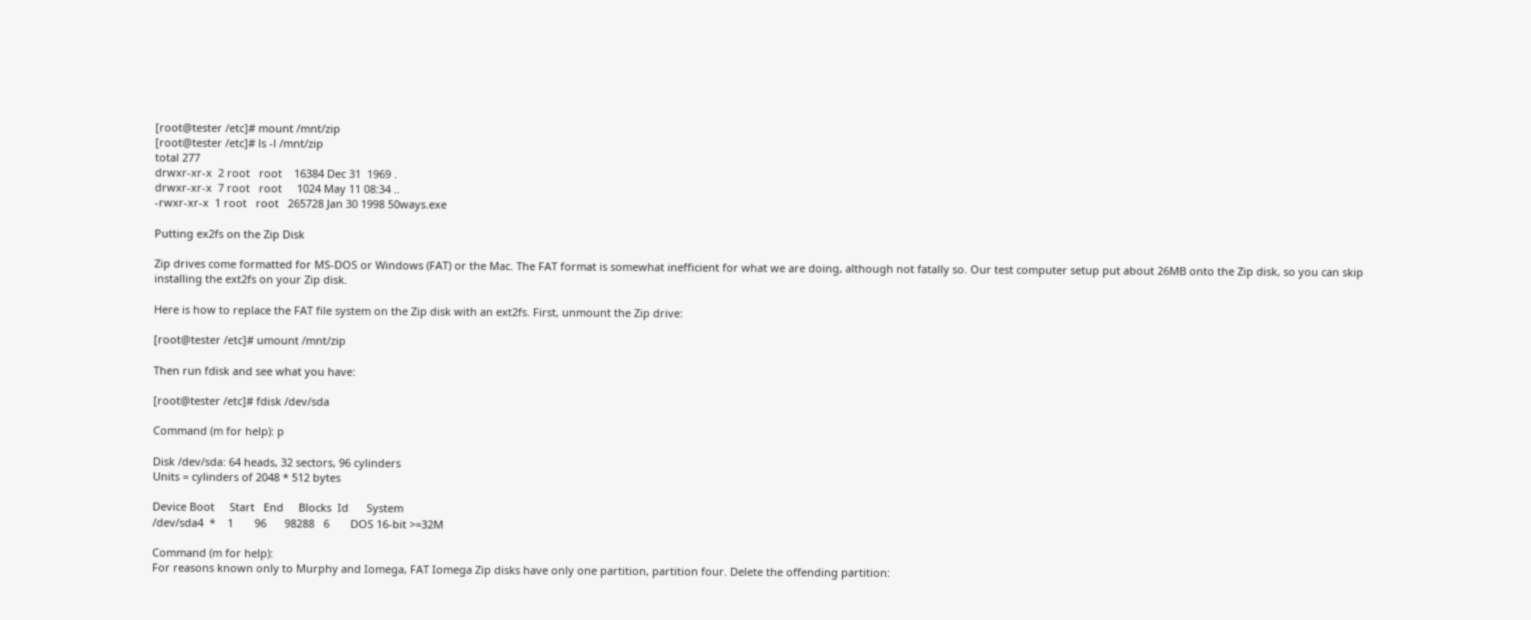[root@tester /etc]# mount /mnt/zip
[root@tester /etc]# ls -l /mnt/zip
total 277
drwxr-xr-x  2 root   root    16384 Dec 31  1969 .
drwxr-xr-x  7 root   root     1024 May 11 08:34 ..
-rwxr-xr-x  1 root   root   265728 Jan 30 1998 50ways.exe

Putting ex2fs on the Zip Disk

Zip drives come formatted for MS-DOS or Windows (FAT) or the Mac. The FAT format is somewhat inefficient for what we are doing, although not fatally so. Our test computer setup put about 26MB onto the Zip disk, so you can skip installing the ext2fs on your Zip disk.

Here is how to replace the FAT file system on the Zip disk with an ext2fs. First, unmount the Zip drive:

[root@tester /etc]# umount /mnt/zip

Then run fdisk and see what you have:

[root@tester /etc]# fdisk /dev/sda

Command (m for help): p

Disk /dev/sda: 64 heads, 32 sectors, 96 cylinders
Units = cylinders of 2048 * 512 bytes

Device Boot     Start   End     Blocks  Id      System
/dev/sda4  *    1       96      98288   6       DOS 16-bit >=32M

Command (m for help):
For reasons known only to Murphy and Iomega, FAT Iomega Zip disks have only one partition, partition four. Delete the offending partition: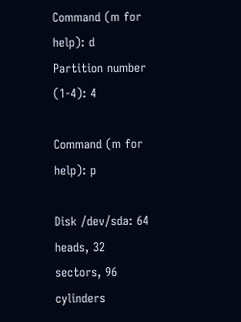Command (m for help): d
Partition number (1-4): 4

Command (m for help): p

Disk /dev/sda: 64 heads, 32 sectors, 96 cylinders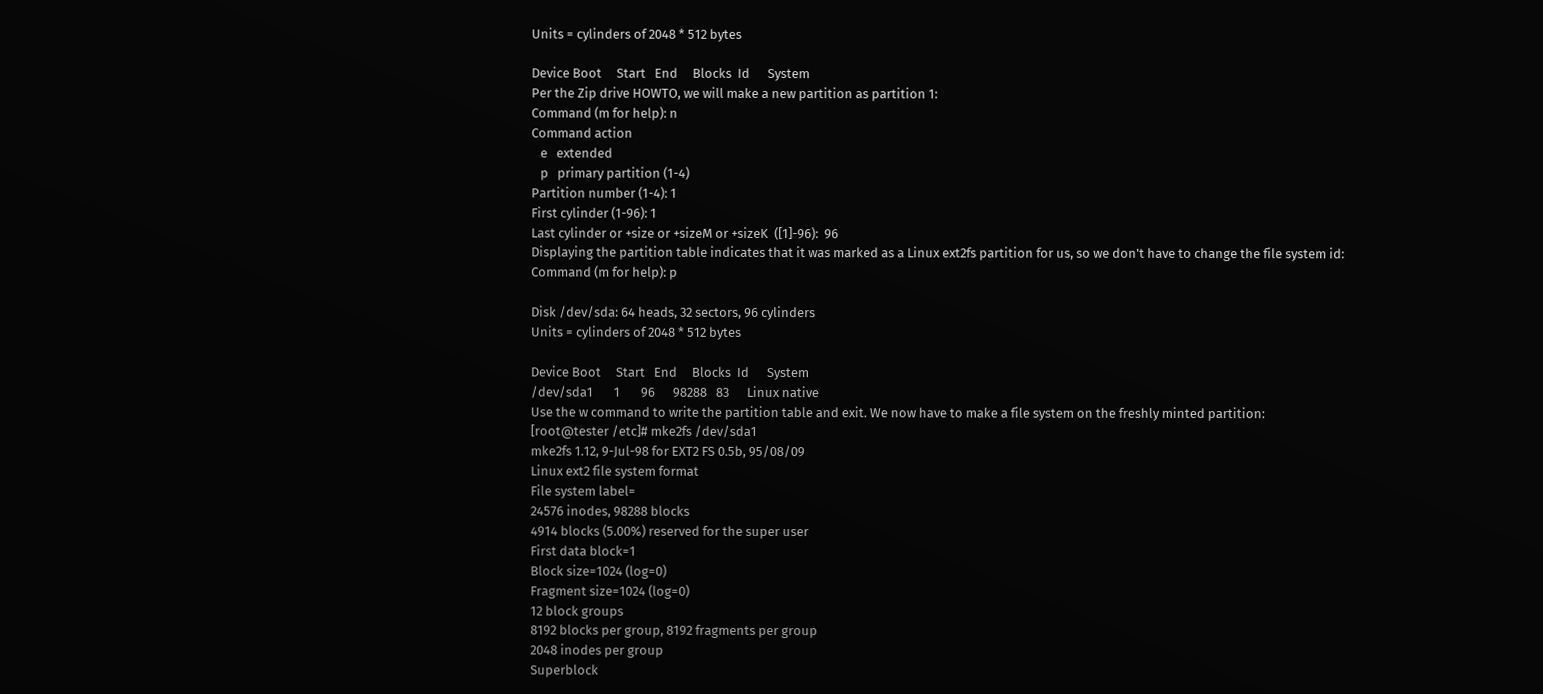Units = cylinders of 2048 * 512 bytes

Device Boot     Start   End     Blocks  Id      System
Per the Zip drive HOWTO, we will make a new partition as partition 1:
Command (m for help): n
Command action
   e   extended
   p   primary partition (1-4)
Partition number (1-4): 1
First cylinder (1-96): 1
Last cylinder or +size or +sizeM or +sizeK  ([1]-96):  96
Displaying the partition table indicates that it was marked as a Linux ext2fs partition for us, so we don't have to change the file system id:
Command (m for help): p

Disk /dev/sda: 64 heads, 32 sectors, 96 cylinders
Units = cylinders of 2048 * 512 bytes

Device Boot     Start   End     Blocks  Id      System
/dev/sda1       1       96      98288   83      Linux native
Use the w command to write the partition table and exit. We now have to make a file system on the freshly minted partition:
[root@tester /etc]# mke2fs /dev/sda1
mke2fs 1.12, 9-Jul-98 for EXT2 FS 0.5b, 95/08/09
Linux ext2 file system format
File system label=
24576 inodes, 98288 blocks
4914 blocks (5.00%) reserved for the super user
First data block=1
Block size=1024 (log=0)
Fragment size=1024 (log=0)
12 block groups
8192 blocks per group, 8192 fragments per group
2048 inodes per group
Superblock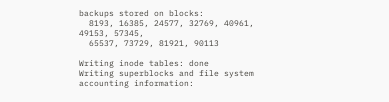backups stored on blocks:
  8193, 16385, 24577, 32769, 40961, 49153, 57345,
  65537, 73729, 81921, 90113

Writing inode tables: done
Writing superblocks and file system accounting information: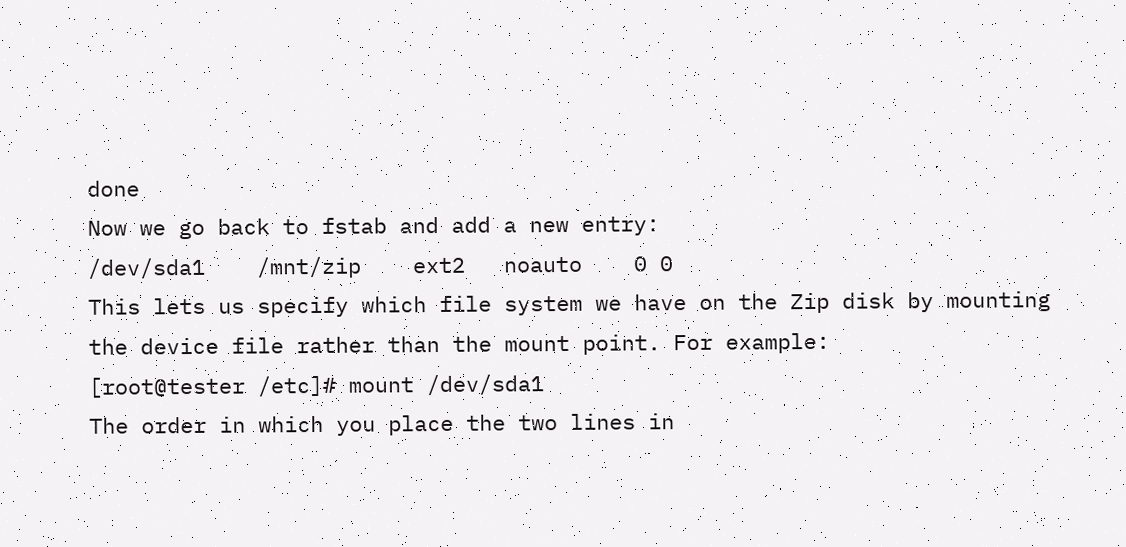done
Now we go back to fstab and add a new entry:
/dev/sda1    /mnt/zip    ext2   noauto    0 0
This lets us specify which file system we have on the Zip disk by mounting the device file rather than the mount point. For example:
[root@tester /etc]# mount /dev/sda1
The order in which you place the two lines in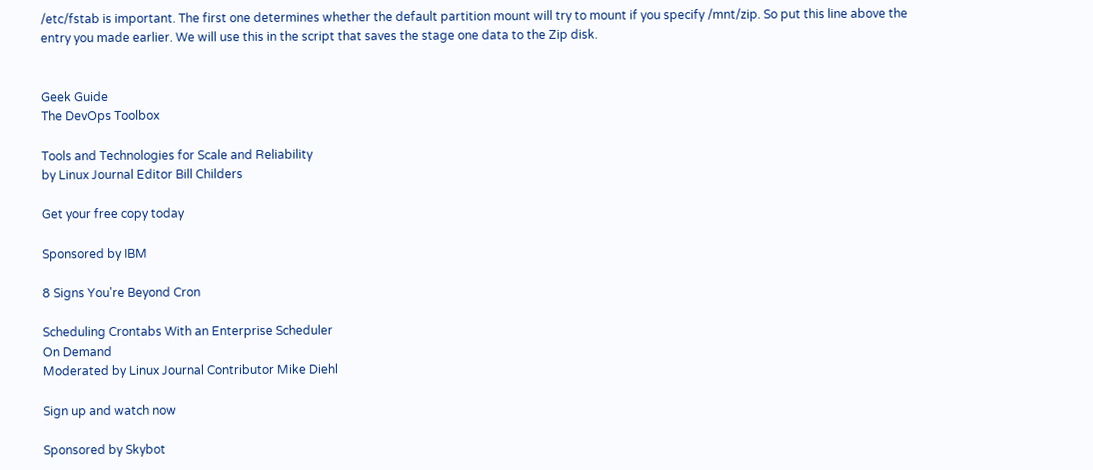/etc/fstab is important. The first one determines whether the default partition mount will try to mount if you specify /mnt/zip. So put this line above the entry you made earlier. We will use this in the script that saves the stage one data to the Zip disk.


Geek Guide
The DevOps Toolbox

Tools and Technologies for Scale and Reliability
by Linux Journal Editor Bill Childers

Get your free copy today

Sponsored by IBM

8 Signs You're Beyond Cron

Scheduling Crontabs With an Enterprise Scheduler
On Demand
Moderated by Linux Journal Contributor Mike Diehl

Sign up and watch now

Sponsored by Skybot